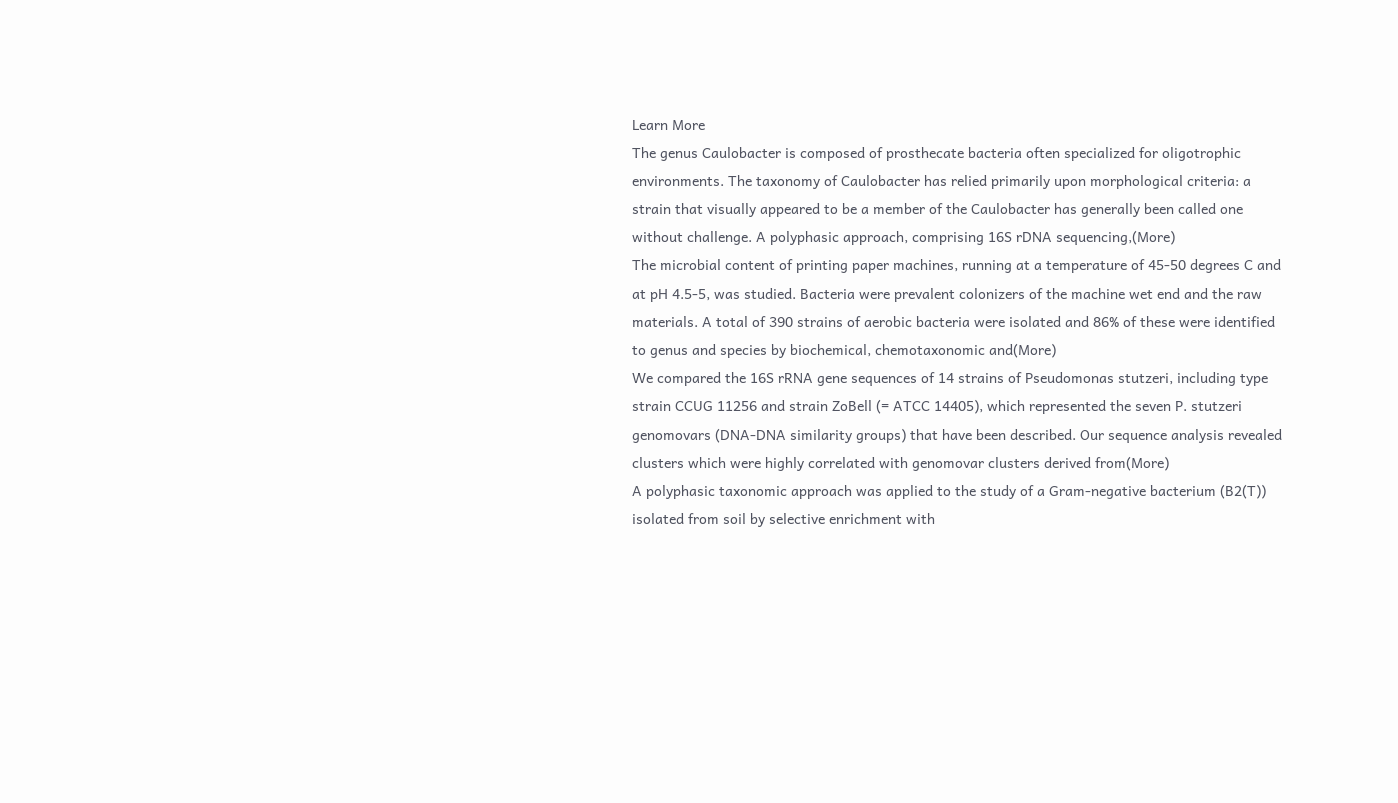Learn More
The genus Caulobacter is composed of prosthecate bacteria often specialized for oligotrophic environments. The taxonomy of Caulobacter has relied primarily upon morphological criteria: a strain that visually appeared to be a member of the Caulobacter has generally been called one without challenge. A polyphasic approach, comprising 16S rDNA sequencing,(More)
The microbial content of printing paper machines, running at a temperature of 45-50 degrees C and at pH 4.5-5, was studied. Bacteria were prevalent colonizers of the machine wet end and the raw materials. A total of 390 strains of aerobic bacteria were isolated and 86% of these were identified to genus and species by biochemical, chemotaxonomic and(More)
We compared the 16S rRNA gene sequences of 14 strains of Pseudomonas stutzeri, including type strain CCUG 11256 and strain ZoBell (= ATCC 14405), which represented the seven P. stutzeri genomovars (DNA-DNA similarity groups) that have been described. Our sequence analysis revealed clusters which were highly correlated with genomovar clusters derived from(More)
A polyphasic taxonomic approach was applied to the study of a Gram-negative bacterium (B2(T)) isolated from soil by selective enrichment with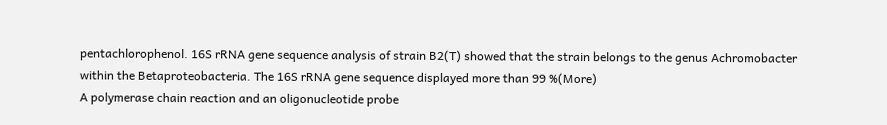pentachlorophenol. 16S rRNA gene sequence analysis of strain B2(T) showed that the strain belongs to the genus Achromobacter within the Betaproteobacteria. The 16S rRNA gene sequence displayed more than 99 %(More)
A polymerase chain reaction and an oligonucleotide probe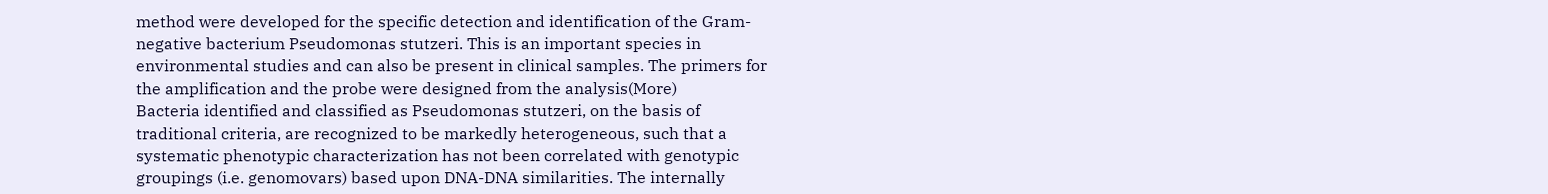method were developed for the specific detection and identification of the Gram-negative bacterium Pseudomonas stutzeri. This is an important species in environmental studies and can also be present in clinical samples. The primers for the amplification and the probe were designed from the analysis(More)
Bacteria identified and classified as Pseudomonas stutzeri, on the basis of traditional criteria, are recognized to be markedly heterogeneous, such that a systematic phenotypic characterization has not been correlated with genotypic groupings (i.e. genomovars) based upon DNA-DNA similarities. The internally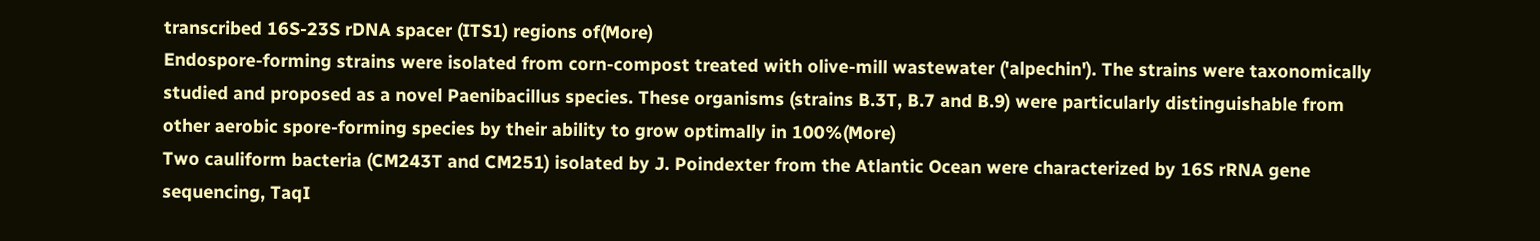transcribed 16S-23S rDNA spacer (ITS1) regions of(More)
Endospore-forming strains were isolated from corn-compost treated with olive-mill wastewater ('alpechin'). The strains were taxonomically studied and proposed as a novel Paenibacillus species. These organisms (strains B.3T, B.7 and B.9) were particularly distinguishable from other aerobic spore-forming species by their ability to grow optimally in 100%(More)
Two cauliform bacteria (CM243T and CM251) isolated by J. Poindexter from the Atlantic Ocean were characterized by 16S rRNA gene sequencing, TaqI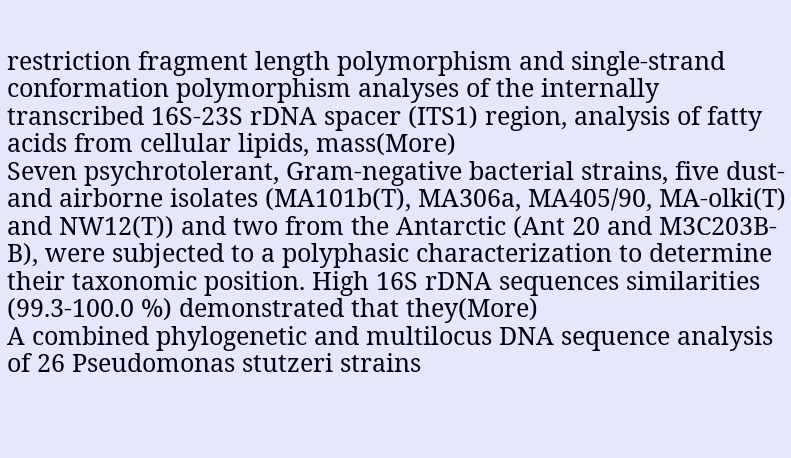restriction fragment length polymorphism and single-strand conformation polymorphism analyses of the internally transcribed 16S-23S rDNA spacer (ITS1) region, analysis of fatty acids from cellular lipids, mass(More)
Seven psychrotolerant, Gram-negative bacterial strains, five dust- and airborne isolates (MA101b(T), MA306a, MA405/90, MA-olki(T) and NW12(T)) and two from the Antarctic (Ant 20 and M3C203B-B), were subjected to a polyphasic characterization to determine their taxonomic position. High 16S rDNA sequences similarities (99.3-100.0 %) demonstrated that they(More)
A combined phylogenetic and multilocus DNA sequence analysis of 26 Pseudomonas stutzeri strains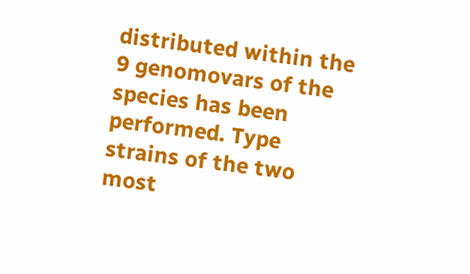distributed within the 9 genomovars of the species has been performed. Type strains of the two most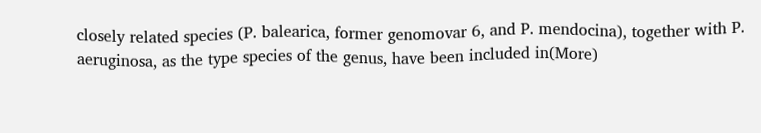closely related species (P. balearica, former genomovar 6, and P. mendocina), together with P. aeruginosa, as the type species of the genus, have been included in(More)